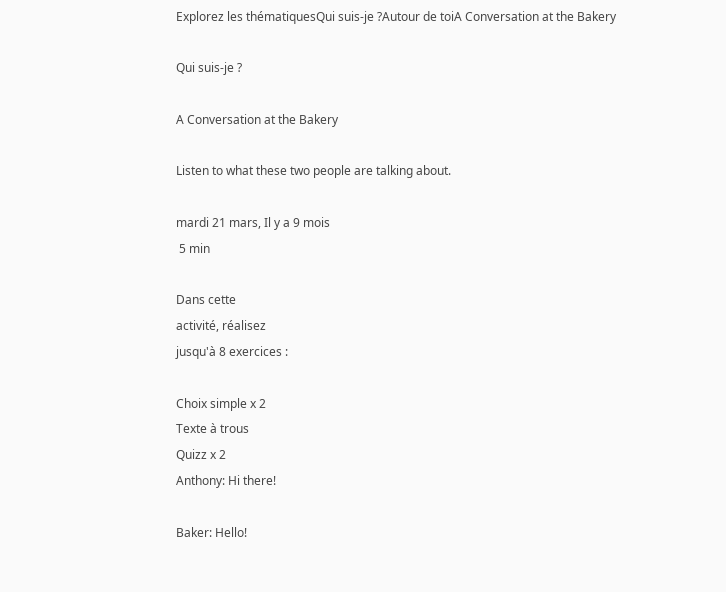Explorez les thématiquesQui suis-je ?Autour de toiA Conversation at the Bakery

Qui suis-je ?

A Conversation at the Bakery

Listen to what these two people are talking about.

mardi 21 mars, Il y a 9 mois
 5 min

Dans cette
activité, réalisez
jusqu'à 8 exercices :

Choix simple x 2
Texte à trous
Quizz x 2
Anthony: Hi there!

Baker: Hello!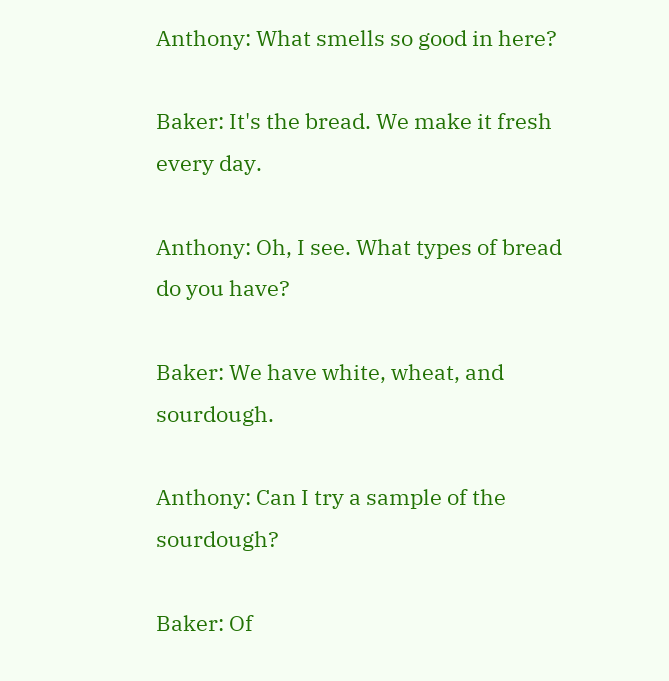Anthony: What smells so good in here?

Baker: It's the bread. We make it fresh every day.

Anthony: Oh, I see. What types of bread do you have?

Baker: We have white, wheat, and sourdough.

Anthony: Can I try a sample of the sourdough?

Baker: Of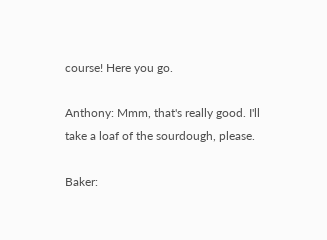course! Here you go.

Anthony: Mmm, that's really good. I'll take a loaf of the sourdough, please.

Baker: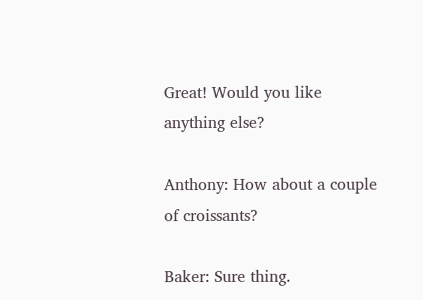Great! Would you like anything else?

Anthony: How about a couple of croissants?

Baker: Sure thing.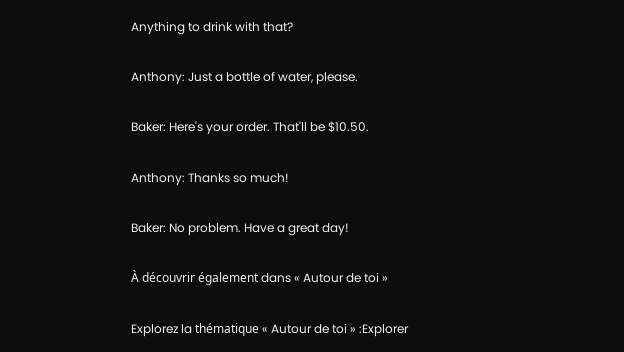Anything to drink with that?

Anthony: Just a bottle of water, please.

Baker: Here's your order. That'll be $10.50.

Anthony: Thanks so much!

Baker: No problem. Have a great day!

À découvrir également dans « Autour de toi »

Explorez la thématique « Autour de toi » :Explorer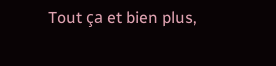Tout ça et bien plus,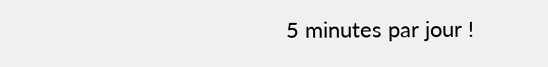5 minutes par jour !